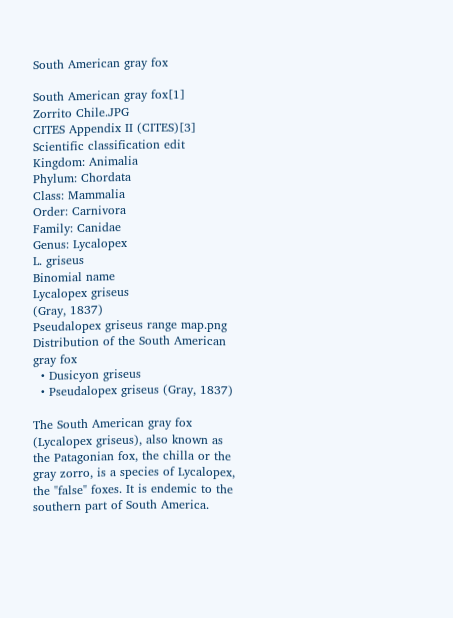South American gray fox

South American gray fox[1]
Zorrito Chile.JPG
CITES Appendix II (CITES)[3]
Scientific classification edit
Kingdom: Animalia
Phylum: Chordata
Class: Mammalia
Order: Carnivora
Family: Canidae
Genus: Lycalopex
L. griseus
Binomial name
Lycalopex griseus
(Gray, 1837)
Pseudalopex griseus range map.png
Distribution of the South American gray fox
  • Dusicyon griseus
  • Pseudalopex griseus (Gray, 1837)

The South American gray fox (Lycalopex griseus), also known as the Patagonian fox, the chilla or the gray zorro, is a species of Lycalopex, the "false" foxes. It is endemic to the southern part of South America.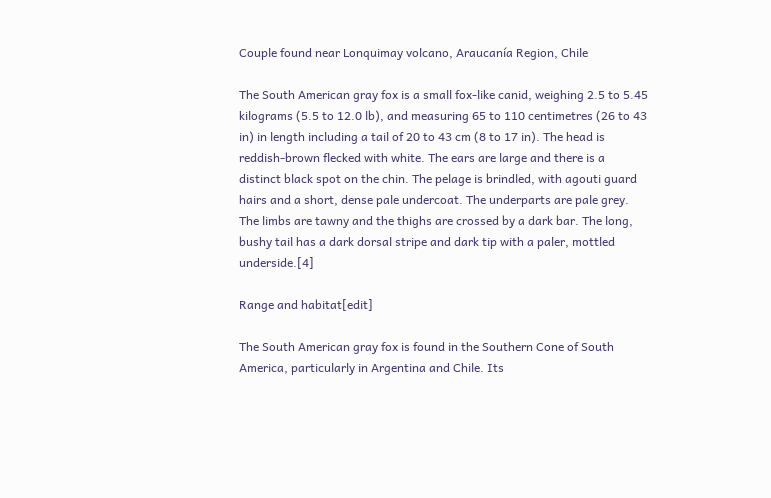Couple found near Lonquimay volcano, Araucanía Region, Chile

The South American gray fox is a small fox-like canid, weighing 2.5 to 5.45 kilograms (5.5 to 12.0 lb), and measuring 65 to 110 centimetres (26 to 43 in) in length including a tail of 20 to 43 cm (8 to 17 in). The head is reddish-brown flecked with white. The ears are large and there is a distinct black spot on the chin. The pelage is brindled, with agouti guard hairs and a short, dense pale undercoat. The underparts are pale grey. The limbs are tawny and the thighs are crossed by a dark bar. The long, bushy tail has a dark dorsal stripe and dark tip with a paler, mottled underside.[4]

Range and habitat[edit]

The South American gray fox is found in the Southern Cone of South America, particularly in Argentina and Chile. Its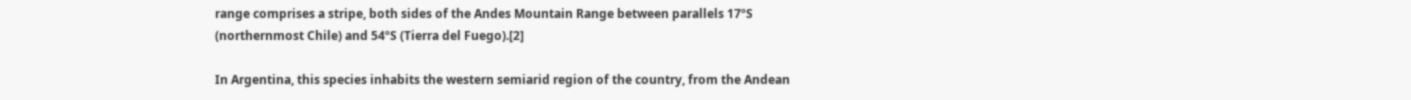range comprises a stripe, both sides of the Andes Mountain Range between parallels 17ºS (northernmost Chile) and 54ºS (Tierra del Fuego).[2]

In Argentina, this species inhabits the western semiarid region of the country, from the Andean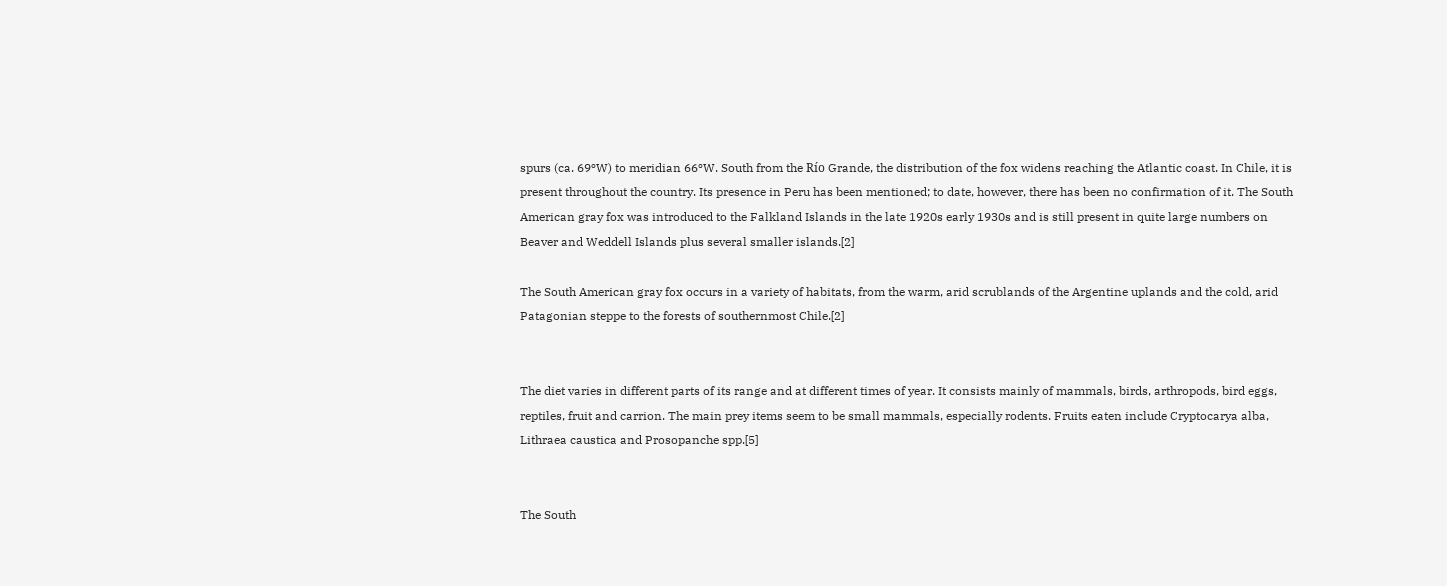spurs (ca. 69ºW) to meridian 66ºW. South from the Río Grande, the distribution of the fox widens reaching the Atlantic coast. In Chile, it is present throughout the country. Its presence in Peru has been mentioned; to date, however, there has been no confirmation of it. The South American gray fox was introduced to the Falkland Islands in the late 1920s early 1930s and is still present in quite large numbers on Beaver and Weddell Islands plus several smaller islands.[2]

The South American gray fox occurs in a variety of habitats, from the warm, arid scrublands of the Argentine uplands and the cold, arid Patagonian steppe to the forests of southernmost Chile.[2]


The diet varies in different parts of its range and at different times of year. It consists mainly of mammals, birds, arthropods, bird eggs, reptiles, fruit and carrion. The main prey items seem to be small mammals, especially rodents. Fruits eaten include Cryptocarya alba, Lithraea caustica and Prosopanche spp.[5]


The South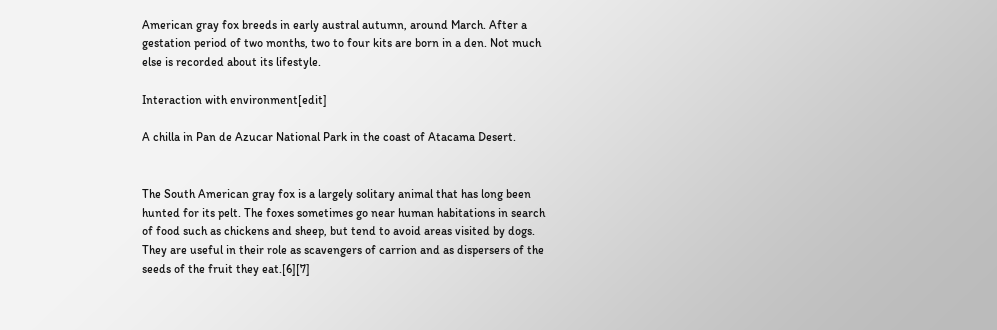American gray fox breeds in early austral autumn, around March. After a gestation period of two months, two to four kits are born in a den. Not much else is recorded about its lifestyle.

Interaction with environment[edit]

A chilla in Pan de Azucar National Park in the coast of Atacama Desert.


The South American gray fox is a largely solitary animal that has long been hunted for its pelt. The foxes sometimes go near human habitations in search of food such as chickens and sheep, but tend to avoid areas visited by dogs. They are useful in their role as scavengers of carrion and as dispersers of the seeds of the fruit they eat.[6][7]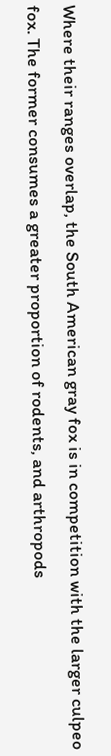Where their ranges overlap, the South American gray fox is in competition with the larger culpeo fox. The former consumes a greater proportion of rodents, and arthropods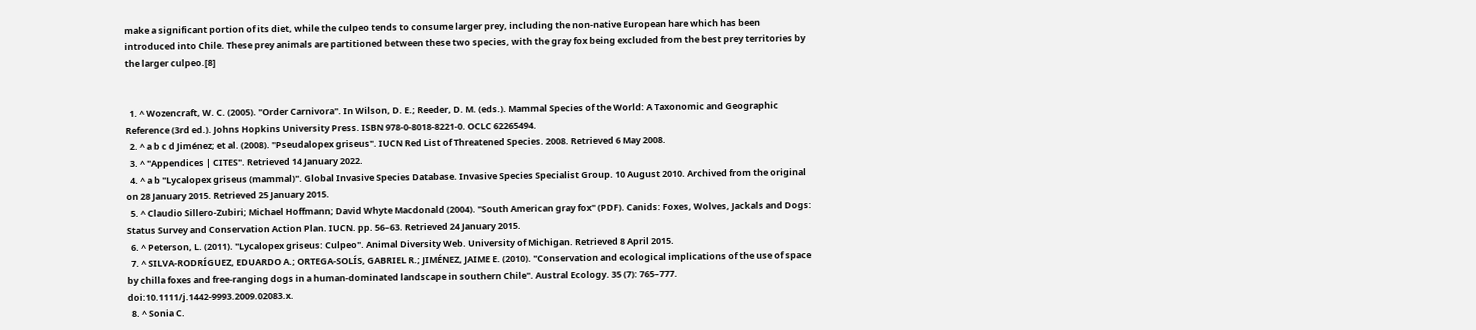make a significant portion of its diet, while the culpeo tends to consume larger prey, including the non-native European hare which has been introduced into Chile. These prey animals are partitioned between these two species, with the gray fox being excluded from the best prey territories by the larger culpeo.[8]


  1. ^ Wozencraft, W. C. (2005). "Order Carnivora". In Wilson, D. E.; Reeder, D. M. (eds.). Mammal Species of the World: A Taxonomic and Geographic Reference (3rd ed.). Johns Hopkins University Press. ISBN 978-0-8018-8221-0. OCLC 62265494.
  2. ^ a b c d Jiménez; et al. (2008). "Pseudalopex griseus". IUCN Red List of Threatened Species. 2008. Retrieved 6 May 2008.
  3. ^ "Appendices | CITES". Retrieved 14 January 2022.
  4. ^ a b "Lycalopex griseus (mammal)". Global Invasive Species Database. Invasive Species Specialist Group. 10 August 2010. Archived from the original on 28 January 2015. Retrieved 25 January 2015.
  5. ^ Claudio Sillero-Zubiri; Michael Hoffmann; David Whyte Macdonald (2004). "South American gray fox" (PDF). Canids: Foxes, Wolves, Jackals and Dogs: Status Survey and Conservation Action Plan. IUCN. pp. 56–63. Retrieved 24 January 2015.
  6. ^ Peterson, L. (2011). "Lycalopex griseus: Culpeo". Animal Diversity Web. University of Michigan. Retrieved 8 April 2015.
  7. ^ SILVA-RODRÍGUEZ, EDUARDO A.; ORTEGA-SOLÍS, GABRIEL R.; JIMÉNEZ, JAIME E. (2010). "Conservation and ecological implications of the use of space by chilla foxes and free-ranging dogs in a human-dominated landscape in southern Chile". Austral Ecology. 35 (7): 765–777. doi:10.1111/j.1442-9993.2009.02083.x.
  8. ^ Sonia C.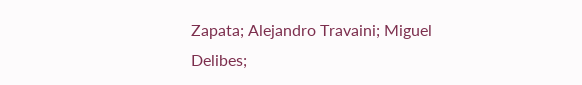Zapata; Alejandro Travaini; Miguel Delibes;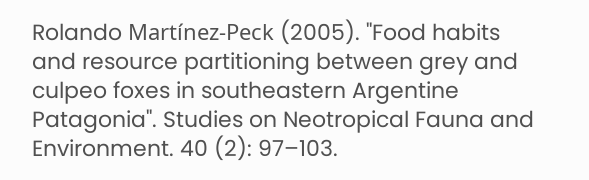Rolando Martínez-Peck (2005). "Food habits and resource partitioning between grey and culpeo foxes in southeastern Argentine Patagonia". Studies on Neotropical Fauna and Environment. 40 (2): 97–103.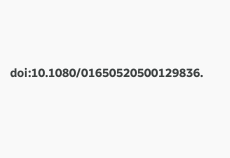doi:10.1080/01650520500129836.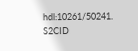hdl:10261/50241. S2CID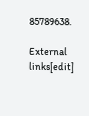85789638.

External links[edit]